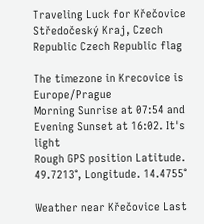Traveling Luck for Křečovice Středočeský Kraj, Czech Republic Czech Republic flag

The timezone in Krecovice is Europe/Prague
Morning Sunrise at 07:54 and Evening Sunset at 16:02. It's light
Rough GPS position Latitude. 49.7213°, Longitude. 14.4755°

Weather near Křečovice Last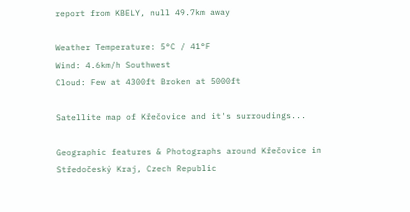report from KBELY, null 49.7km away

Weather Temperature: 5°C / 41°F
Wind: 4.6km/h Southwest
Cloud: Few at 4300ft Broken at 5000ft

Satellite map of Křečovice and it's surroudings...

Geographic features & Photographs around Křečovice in Středočeský Kraj, Czech Republic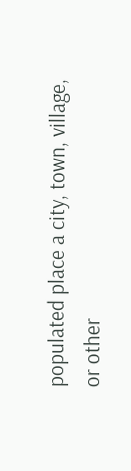populated place a city, town, village, or other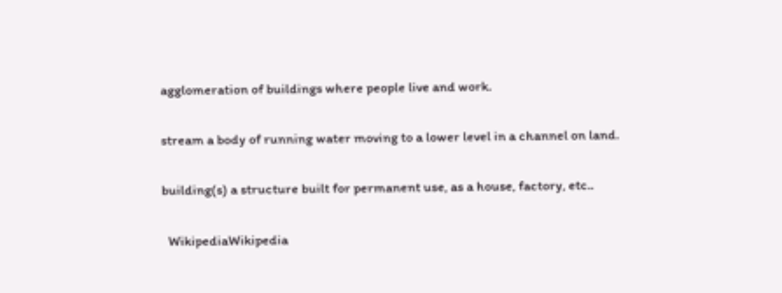agglomeration of buildings where people live and work.

stream a body of running water moving to a lower level in a channel on land.

building(s) a structure built for permanent use, as a house, factory, etc..

  WikipediaWikipedia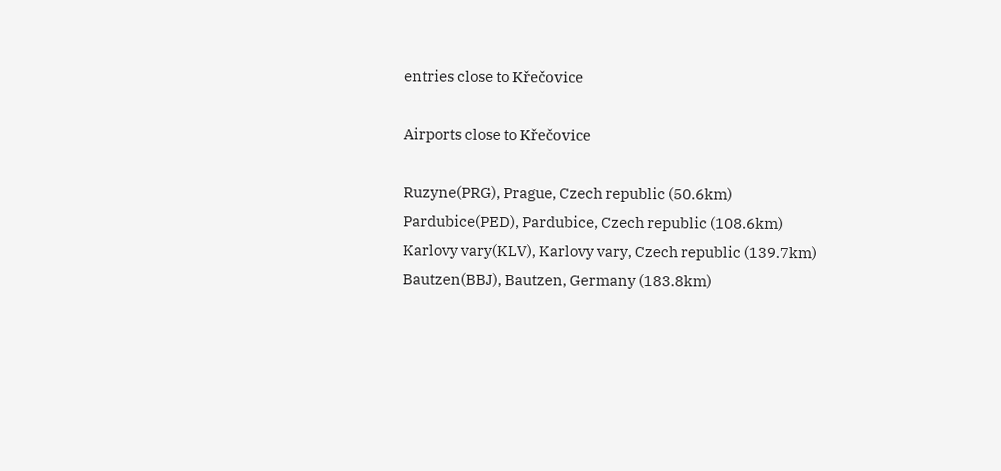entries close to Křečovice

Airports close to Křečovice

Ruzyne(PRG), Prague, Czech republic (50.6km)
Pardubice(PED), Pardubice, Czech republic (108.6km)
Karlovy vary(KLV), Karlovy vary, Czech republic (139.7km)
Bautzen(BBJ), Bautzen, Germany (183.8km)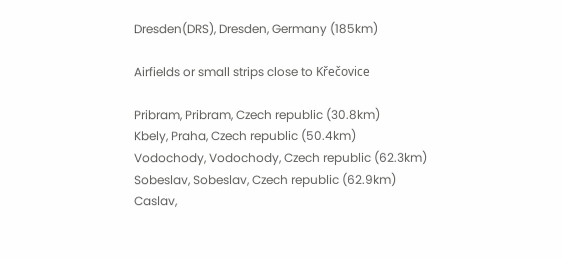Dresden(DRS), Dresden, Germany (185km)

Airfields or small strips close to Křečovice

Pribram, Pribram, Czech republic (30.8km)
Kbely, Praha, Czech republic (50.4km)
Vodochody, Vodochody, Czech republic (62.3km)
Sobeslav, Sobeslav, Czech republic (62.9km)
Caslav,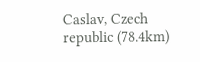Caslav, Czech republic (78.4km)